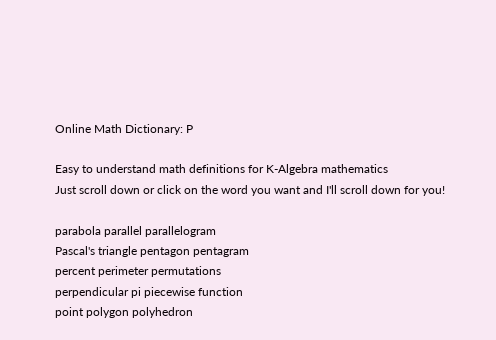Online Math Dictionary: P

Easy to understand math definitions for K-Algebra mathematics
Just scroll down or click on the word you want and I'll scroll down for you!

parabola parallel parallelogram
Pascal's triangle pentagon pentagram
percent perimeter permutations
perpendicular pi piecewise function
point polygon polyhedron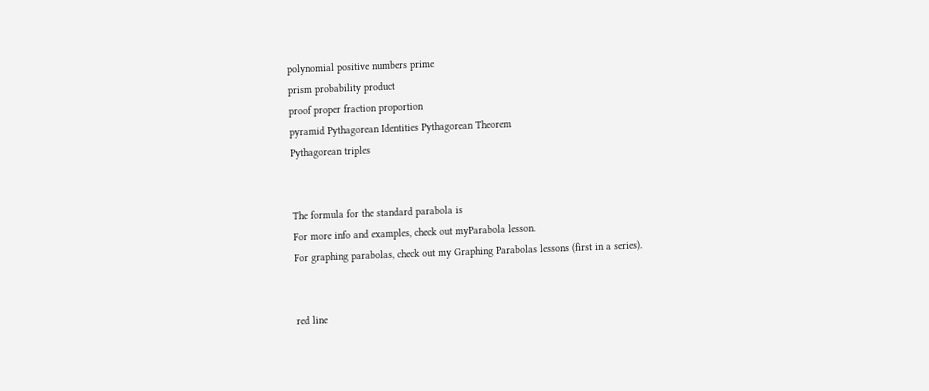polynomial positive numbers prime
prism probability product
proof proper fraction proportion
pyramid Pythagorean Identities Pythagorean Theorem
Pythagorean triples


The formula for the standard parabola is
For more info and examples, check out myParabola lesson.
For graphing parabolas, check out my Graphing Parabolas lessons (first in a series).


red line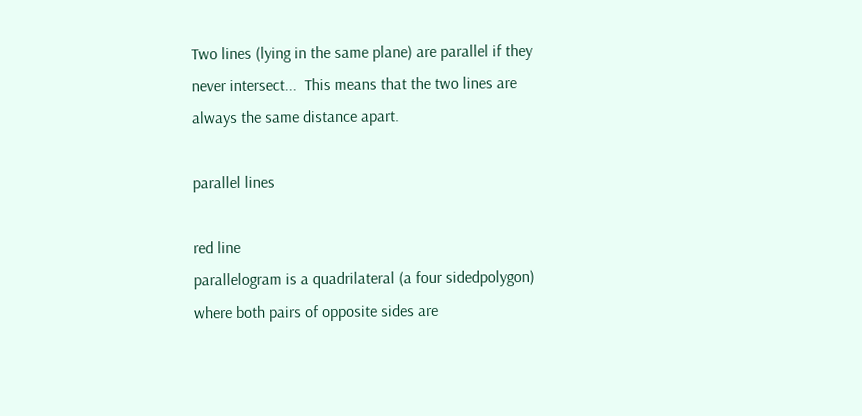Two lines (lying in the same plane) are parallel if they never intersect...  This means that the two lines are always the same distance apart.

parallel lines

red line
parallelogram is a quadrilateral (a four sidedpolygon) where both pairs of opposite sides are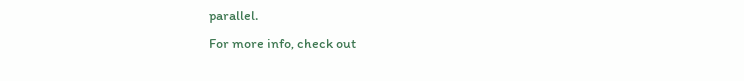parallel.
For more info, check out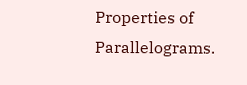Properties of Parallelograms.